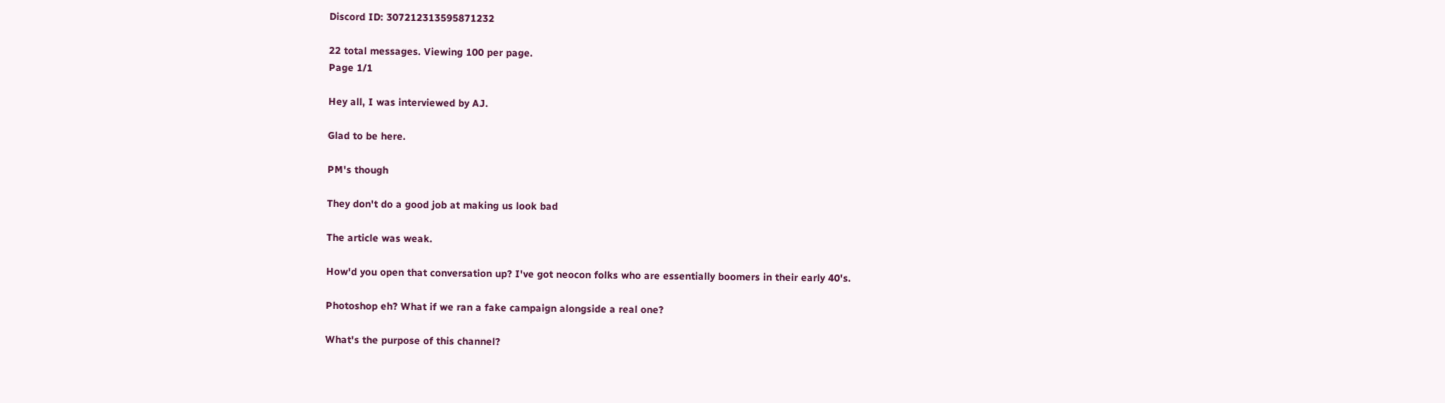Discord ID: 307212313595871232

22 total messages. Viewing 100 per page.
Page 1/1

Hey all, I was interviewed by AJ.

Glad to be here.

PM's though

They don't do a good job at making us look bad

The article was weak.

How'd you open that conversation up? I've got neocon folks who are essentially boomers in their early 40's.

Photoshop eh? What if we ran a fake campaign alongside a real one?

What's the purpose of this channel?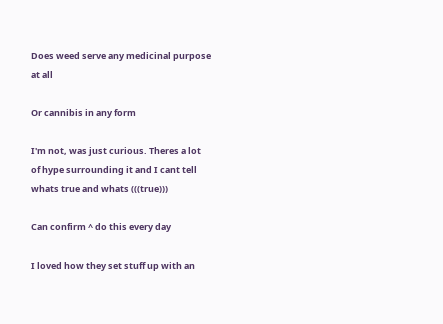Does weed serve any medicinal purpose at all

Or cannibis in any form

I'm not, was just curious. Theres a lot of hype surrounding it and I cant tell whats true and whats (((true)))

Can confirm ^ do this every day

I loved how they set stuff up with an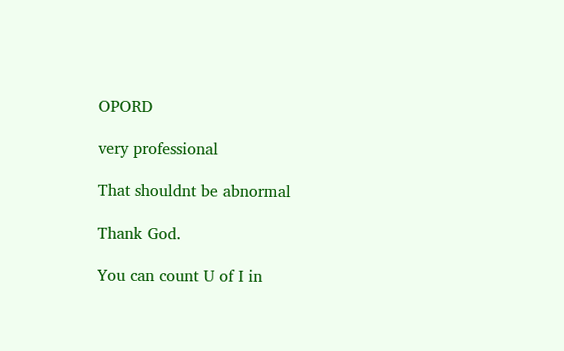OPORD

very professional

That shouldnt be abnormal

Thank God.

You can count U of I in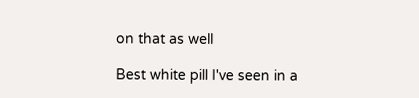on that as well

Best white pill I've seen in a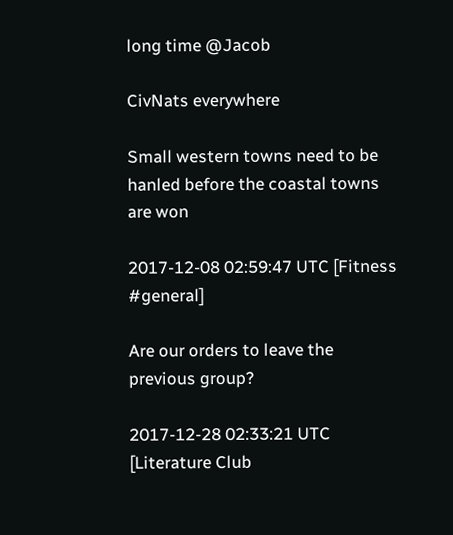long time @Jacob

CivNats everywhere

Small western towns need to be hanled before the coastal towns are won

2017-12-08 02:59:47 UTC [Fitness #general]

Are our orders to leave the previous group?

2017-12-28 02:33:21 UTC [Literature Club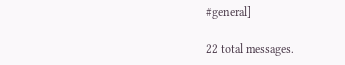#general]

22 total messages.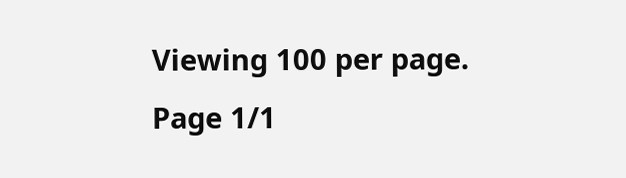Viewing 100 per page.
Page 1/1